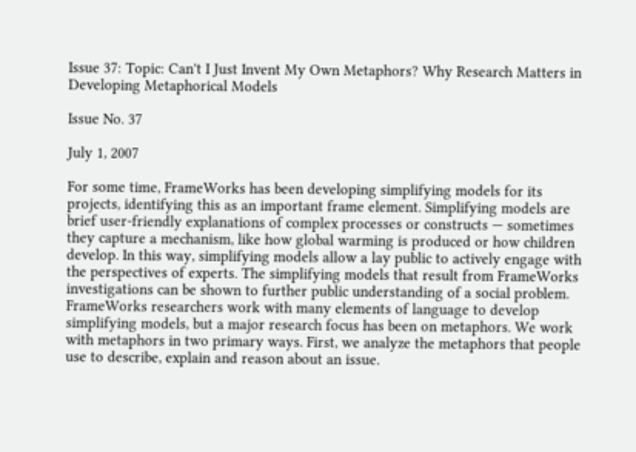Issue 37: Topic: Can't I Just Invent My Own Metaphors? Why Research Matters in Developing Metaphorical Models

Issue No. 37

July 1, 2007

For some time, FrameWorks has been developing simplifying models for its projects, identifying this as an important frame element. Simplifying models are brief user-friendly explanations of complex processes or constructs — sometimes they capture a mechanism, like how global warming is produced or how children develop. In this way, simplifying models allow a lay public to actively engage with the perspectives of experts. The simplifying models that result from FrameWorks investigations can be shown to further public understanding of a social problem. FrameWorks researchers work with many elements of language to develop simplifying models, but a major research focus has been on metaphors. We work with metaphors in two primary ways. First, we analyze the metaphors that people use to describe, explain and reason about an issue.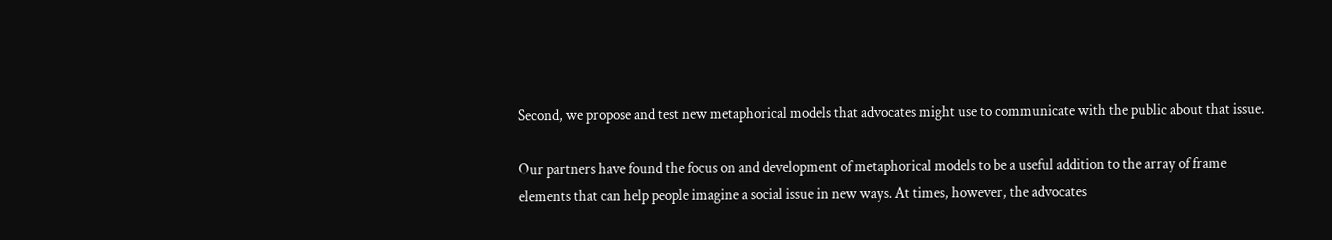Second, we propose and test new metaphorical models that advocates might use to communicate with the public about that issue.

Our partners have found the focus on and development of metaphorical models to be a useful addition to the array of frame elements that can help people imagine a social issue in new ways. At times, however, the advocates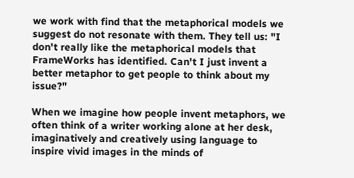we work with find that the metaphorical models we suggest do not resonate with them. They tell us: "I don't really like the metaphorical models that FrameWorks has identified. Can't I just invent a better metaphor to get people to think about my issue?"

When we imagine how people invent metaphors, we often think of a writer working alone at her desk, imaginatively and creatively using language to inspire vivid images in the minds of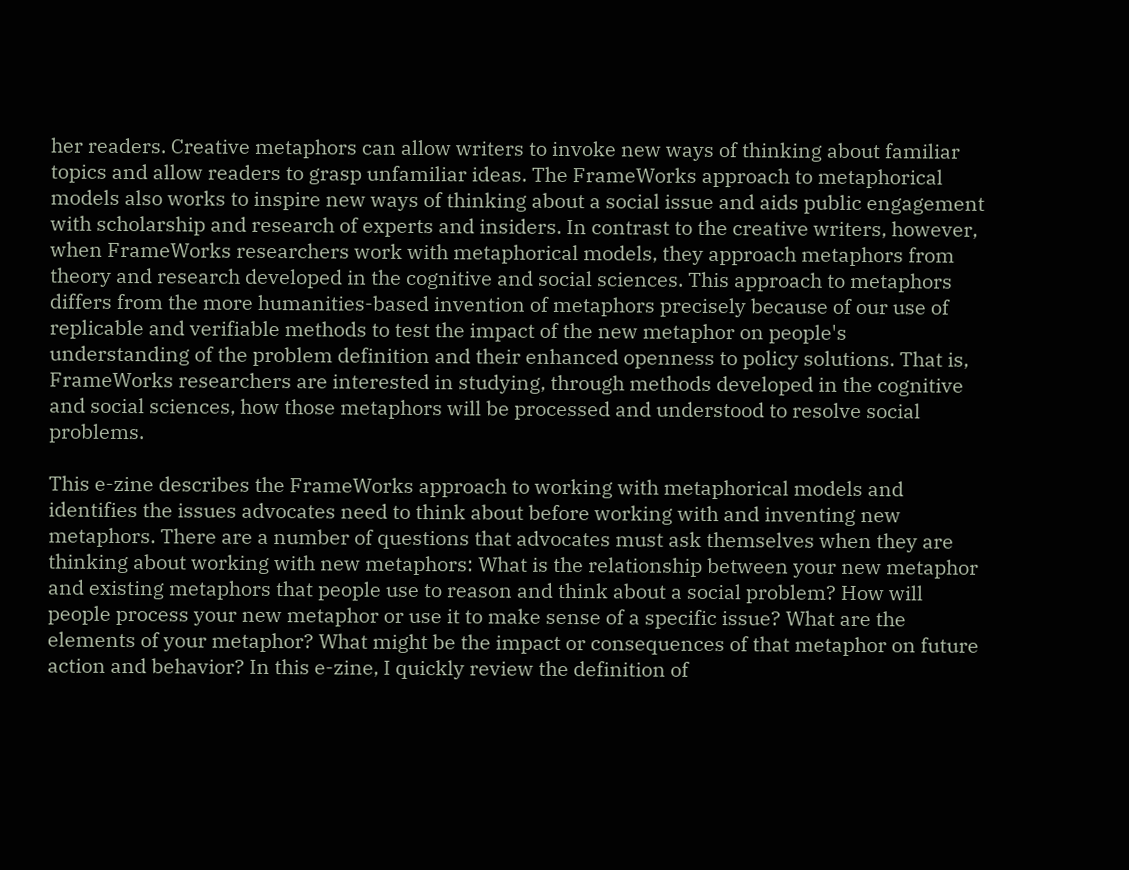her readers. Creative metaphors can allow writers to invoke new ways of thinking about familiar topics and allow readers to grasp unfamiliar ideas. The FrameWorks approach to metaphorical models also works to inspire new ways of thinking about a social issue and aids public engagement with scholarship and research of experts and insiders. In contrast to the creative writers, however, when FrameWorks researchers work with metaphorical models, they approach metaphors from theory and research developed in the cognitive and social sciences. This approach to metaphors differs from the more humanities-based invention of metaphors precisely because of our use of replicable and verifiable methods to test the impact of the new metaphor on people's understanding of the problem definition and their enhanced openness to policy solutions. That is, FrameWorks researchers are interested in studying, through methods developed in the cognitive and social sciences, how those metaphors will be processed and understood to resolve social problems.

This e-zine describes the FrameWorks approach to working with metaphorical models and identifies the issues advocates need to think about before working with and inventing new metaphors. There are a number of questions that advocates must ask themselves when they are thinking about working with new metaphors: What is the relationship between your new metaphor and existing metaphors that people use to reason and think about a social problem? How will people process your new metaphor or use it to make sense of a specific issue? What are the elements of your metaphor? What might be the impact or consequences of that metaphor on future action and behavior? In this e-zine, I quickly review the definition of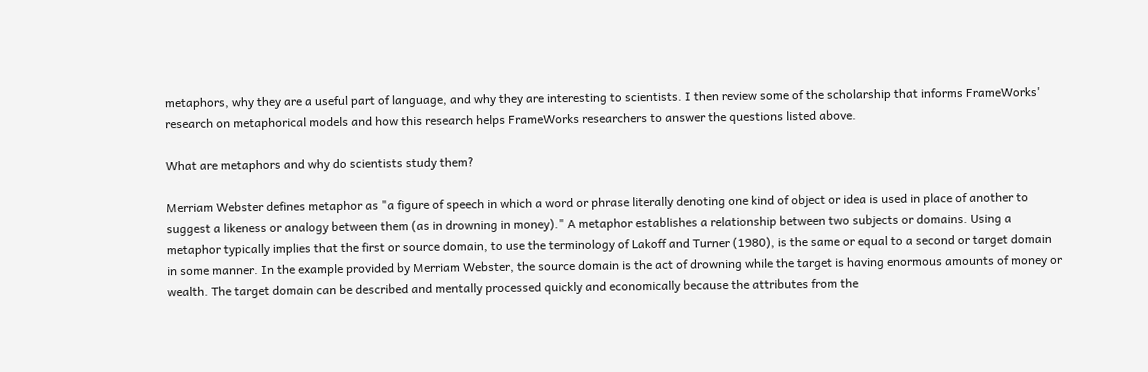metaphors, why they are a useful part of language, and why they are interesting to scientists. I then review some of the scholarship that informs FrameWorks' research on metaphorical models and how this research helps FrameWorks researchers to answer the questions listed above.

What are metaphors and why do scientists study them?

Merriam Webster defines metaphor as "a figure of speech in which a word or phrase literally denoting one kind of object or idea is used in place of another to suggest a likeness or analogy between them (as in drowning in money)." A metaphor establishes a relationship between two subjects or domains. Using a metaphor typically implies that the first or source domain, to use the terminology of Lakoff and Turner (1980), is the same or equal to a second or target domain in some manner. In the example provided by Merriam Webster, the source domain is the act of drowning while the target is having enormous amounts of money or wealth. The target domain can be described and mentally processed quickly and economically because the attributes from the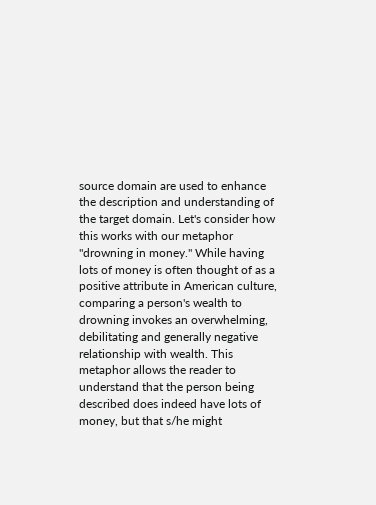source domain are used to enhance the description and understanding of the target domain. Let's consider how this works with our metaphor "drowning in money." While having lots of money is often thought of as a positive attribute in American culture, comparing a person's wealth to drowning invokes an overwhelming, debilitating and generally negative relationship with wealth. This metaphor allows the reader to understand that the person being described does indeed have lots of money, but that s/he might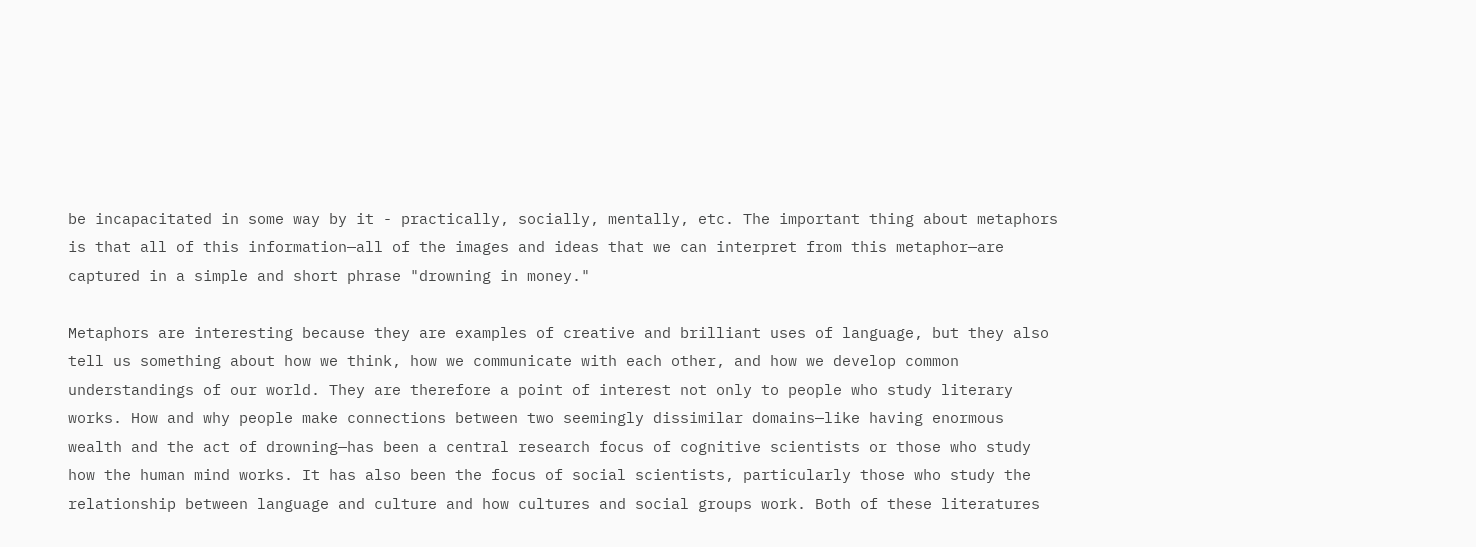be incapacitated in some way by it - practically, socially, mentally, etc. The important thing about metaphors is that all of this information—all of the images and ideas that we can interpret from this metaphor—are captured in a simple and short phrase "drowning in money."

Metaphors are interesting because they are examples of creative and brilliant uses of language, but they also tell us something about how we think, how we communicate with each other, and how we develop common understandings of our world. They are therefore a point of interest not only to people who study literary works. How and why people make connections between two seemingly dissimilar domains—like having enormous wealth and the act of drowning—has been a central research focus of cognitive scientists or those who study how the human mind works. It has also been the focus of social scientists, particularly those who study the relationship between language and culture and how cultures and social groups work. Both of these literatures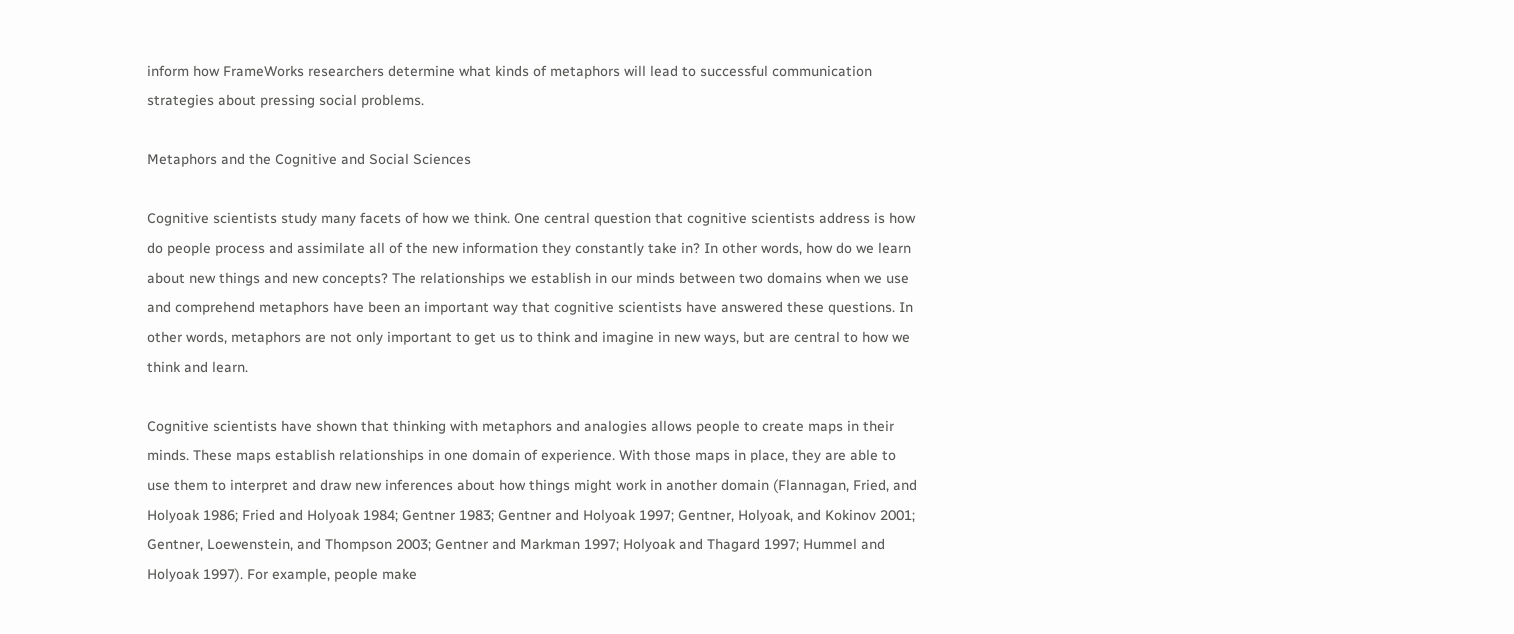inform how FrameWorks researchers determine what kinds of metaphors will lead to successful communication strategies about pressing social problems.

Metaphors and the Cognitive and Social Sciences

Cognitive scientists study many facets of how we think. One central question that cognitive scientists address is how do people process and assimilate all of the new information they constantly take in? In other words, how do we learn about new things and new concepts? The relationships we establish in our minds between two domains when we use and comprehend metaphors have been an important way that cognitive scientists have answered these questions. In other words, metaphors are not only important to get us to think and imagine in new ways, but are central to how we think and learn.

Cognitive scientists have shown that thinking with metaphors and analogies allows people to create maps in their minds. These maps establish relationships in one domain of experience. With those maps in place, they are able to use them to interpret and draw new inferences about how things might work in another domain (Flannagan, Fried, and Holyoak 1986; Fried and Holyoak 1984; Gentner 1983; Gentner and Holyoak 1997; Gentner, Holyoak, and Kokinov 2001; Gentner, Loewenstein, and Thompson 2003; Gentner and Markman 1997; Holyoak and Thagard 1997; Hummel and Holyoak 1997). For example, people make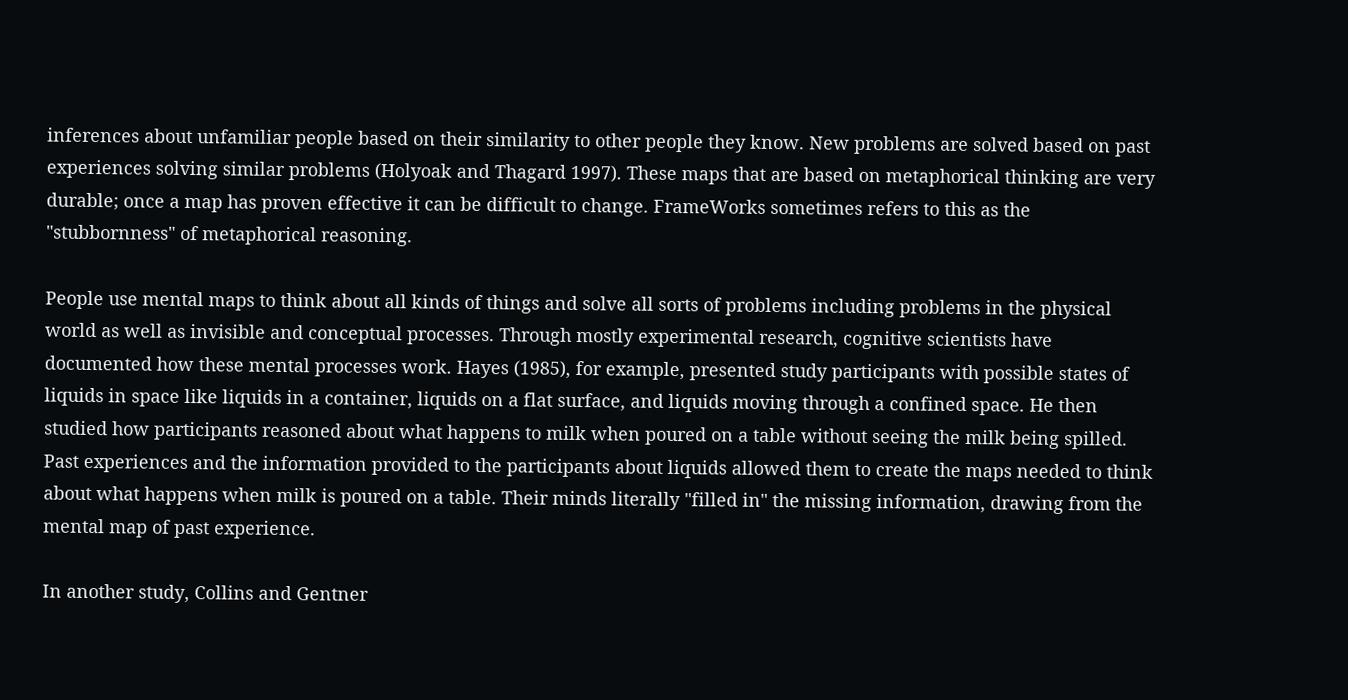inferences about unfamiliar people based on their similarity to other people they know. New problems are solved based on past experiences solving similar problems (Holyoak and Thagard 1997). These maps that are based on metaphorical thinking are very durable; once a map has proven effective it can be difficult to change. FrameWorks sometimes refers to this as the "stubbornness" of metaphorical reasoning.

People use mental maps to think about all kinds of things and solve all sorts of problems including problems in the physical world as well as invisible and conceptual processes. Through mostly experimental research, cognitive scientists have documented how these mental processes work. Hayes (1985), for example, presented study participants with possible states of liquids in space like liquids in a container, liquids on a flat surface, and liquids moving through a confined space. He then studied how participants reasoned about what happens to milk when poured on a table without seeing the milk being spilled. Past experiences and the information provided to the participants about liquids allowed them to create the maps needed to think about what happens when milk is poured on a table. Their minds literally "filled in" the missing information, drawing from the mental map of past experience.

In another study, Collins and Gentner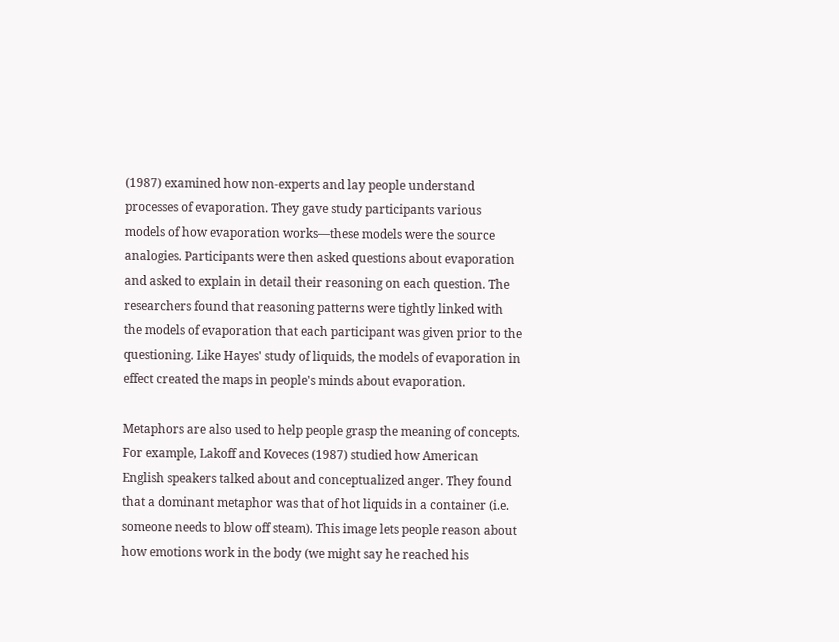(1987) examined how non-experts and lay people understand processes of evaporation. They gave study participants various models of how evaporation works—these models were the source analogies. Participants were then asked questions about evaporation and asked to explain in detail their reasoning on each question. The researchers found that reasoning patterns were tightly linked with the models of evaporation that each participant was given prior to the questioning. Like Hayes' study of liquids, the models of evaporation in effect created the maps in people's minds about evaporation.

Metaphors are also used to help people grasp the meaning of concepts. For example, Lakoff and Koveces (1987) studied how American English speakers talked about and conceptualized anger. They found that a dominant metaphor was that of hot liquids in a container (i.e. someone needs to blow off steam). This image lets people reason about how emotions work in the body (we might say he reached his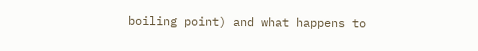boiling point) and what happens to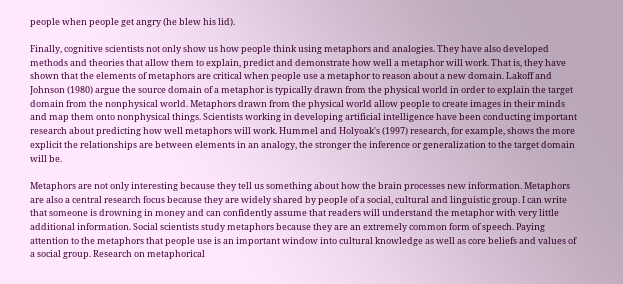people when people get angry (he blew his lid).

Finally, cognitive scientists not only show us how people think using metaphors and analogies. They have also developed methods and theories that allow them to explain, predict and demonstrate how well a metaphor will work. That is, they have shown that the elements of metaphors are critical when people use a metaphor to reason about a new domain. Lakoff and Johnson (1980) argue the source domain of a metaphor is typically drawn from the physical world in order to explain the target domain from the nonphysical world. Metaphors drawn from the physical world allow people to create images in their minds and map them onto nonphysical things. Scientists working in developing artificial intelligence have been conducting important research about predicting how well metaphors will work. Hummel and Holyoak's (1997) research, for example, shows the more explicit the relationships are between elements in an analogy, the stronger the inference or generalization to the target domain will be.

Metaphors are not only interesting because they tell us something about how the brain processes new information. Metaphors are also a central research focus because they are widely shared by people of a social, cultural and linguistic group. I can write that someone is drowning in money and can confidently assume that readers will understand the metaphor with very little additional information. Social scientists study metaphors because they are an extremely common form of speech. Paying attention to the metaphors that people use is an important window into cultural knowledge as well as core beliefs and values of a social group. Research on metaphorical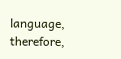language, therefore,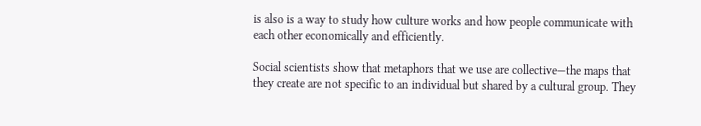is also is a way to study how culture works and how people communicate with each other economically and efficiently.

Social scientists show that metaphors that we use are collective—the maps that they create are not specific to an individual but shared by a cultural group. They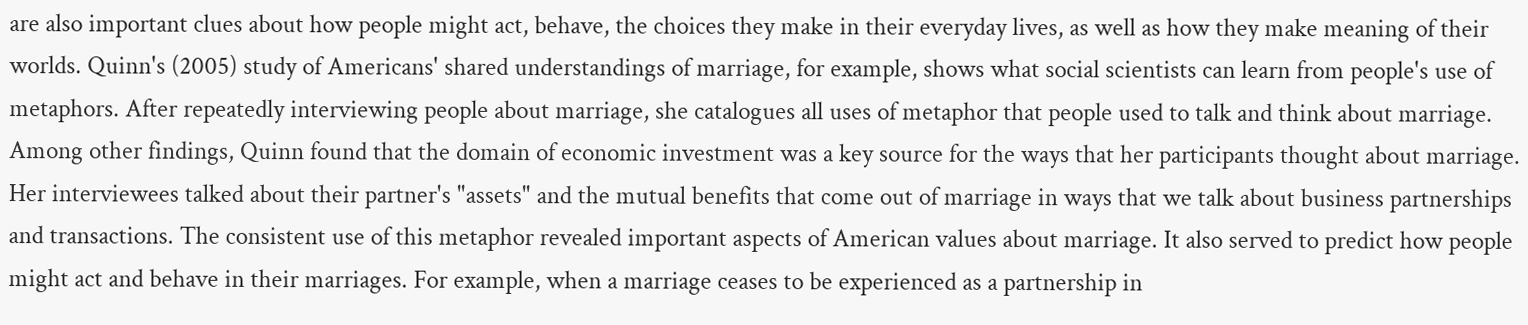are also important clues about how people might act, behave, the choices they make in their everyday lives, as well as how they make meaning of their worlds. Quinn's (2005) study of Americans' shared understandings of marriage, for example, shows what social scientists can learn from people's use of metaphors. After repeatedly interviewing people about marriage, she catalogues all uses of metaphor that people used to talk and think about marriage. Among other findings, Quinn found that the domain of economic investment was a key source for the ways that her participants thought about marriage. Her interviewees talked about their partner's "assets" and the mutual benefits that come out of marriage in ways that we talk about business partnerships and transactions. The consistent use of this metaphor revealed important aspects of American values about marriage. It also served to predict how people might act and behave in their marriages. For example, when a marriage ceases to be experienced as a partnership in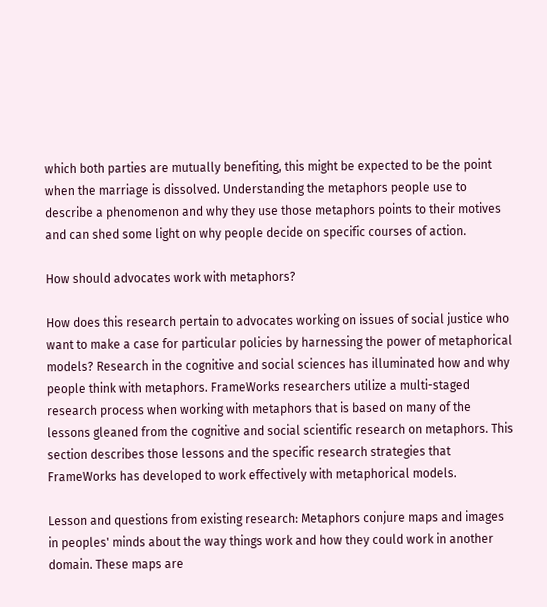which both parties are mutually benefiting, this might be expected to be the point when the marriage is dissolved. Understanding the metaphors people use to describe a phenomenon and why they use those metaphors points to their motives and can shed some light on why people decide on specific courses of action.

How should advocates work with metaphors?

How does this research pertain to advocates working on issues of social justice who want to make a case for particular policies by harnessing the power of metaphorical models? Research in the cognitive and social sciences has illuminated how and why people think with metaphors. FrameWorks researchers utilize a multi-staged research process when working with metaphors that is based on many of the lessons gleaned from the cognitive and social scientific research on metaphors. This section describes those lessons and the specific research strategies that FrameWorks has developed to work effectively with metaphorical models.

Lesson and questions from existing research: Metaphors conjure maps and images in peoples' minds about the way things work and how they could work in another domain. These maps are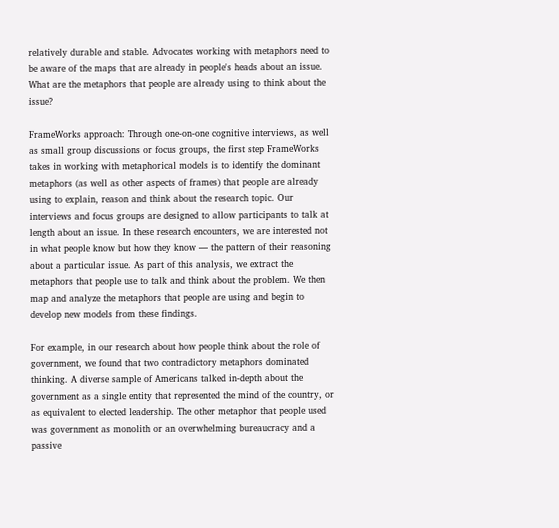relatively durable and stable. Advocates working with metaphors need to be aware of the maps that are already in people's heads about an issue. What are the metaphors that people are already using to think about the issue?

FrameWorks approach: Through one-on-one cognitive interviews, as well as small group discussions or focus groups, the first step FrameWorks takes in working with metaphorical models is to identify the dominant metaphors (as well as other aspects of frames) that people are already using to explain, reason and think about the research topic. Our interviews and focus groups are designed to allow participants to talk at length about an issue. In these research encounters, we are interested not in what people know but how they know — the pattern of their reasoning about a particular issue. As part of this analysis, we extract the metaphors that people use to talk and think about the problem. We then map and analyze the metaphors that people are using and begin to develop new models from these findings.

For example, in our research about how people think about the role of government, we found that two contradictory metaphors dominated thinking. A diverse sample of Americans talked in-depth about the government as a single entity that represented the mind of the country, or as equivalent to elected leadership. The other metaphor that people used was government as monolith or an overwhelming bureaucracy and a passive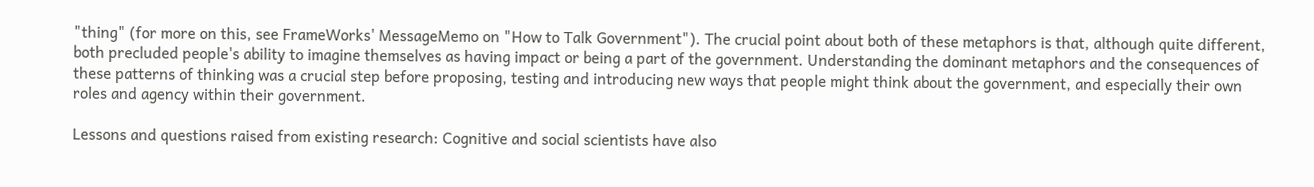"thing" (for more on this, see FrameWorks' MessageMemo on "How to Talk Government"). The crucial point about both of these metaphors is that, although quite different, both precluded people's ability to imagine themselves as having impact or being a part of the government. Understanding the dominant metaphors and the consequences of these patterns of thinking was a crucial step before proposing, testing and introducing new ways that people might think about the government, and especially their own roles and agency within their government.

Lessons and questions raised from existing research: Cognitive and social scientists have also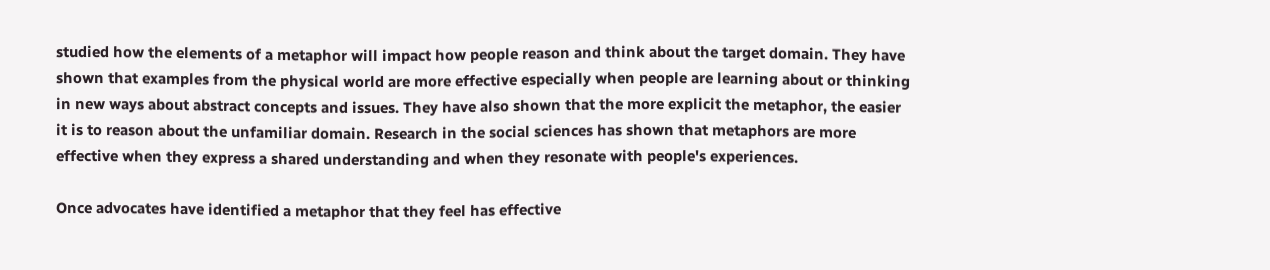studied how the elements of a metaphor will impact how people reason and think about the target domain. They have shown that examples from the physical world are more effective especially when people are learning about or thinking in new ways about abstract concepts and issues. They have also shown that the more explicit the metaphor, the easier it is to reason about the unfamiliar domain. Research in the social sciences has shown that metaphors are more effective when they express a shared understanding and when they resonate with people's experiences.

Once advocates have identified a metaphor that they feel has effective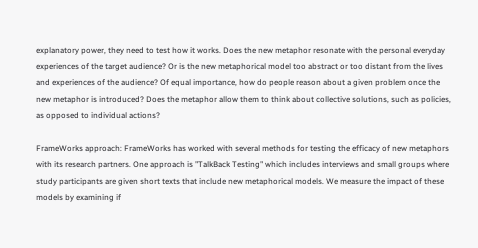explanatory power, they need to test how it works. Does the new metaphor resonate with the personal everyday experiences of the target audience? Or is the new metaphorical model too abstract or too distant from the lives and experiences of the audience? Of equal importance, how do people reason about a given problem once the new metaphor is introduced? Does the metaphor allow them to think about collective solutions, such as policies, as opposed to individual actions?

FrameWorks approach: FrameWorks has worked with several methods for testing the efficacy of new metaphors with its research partners. One approach is "TalkBack Testing" which includes interviews and small groups where study participants are given short texts that include new metaphorical models. We measure the impact of these models by examining if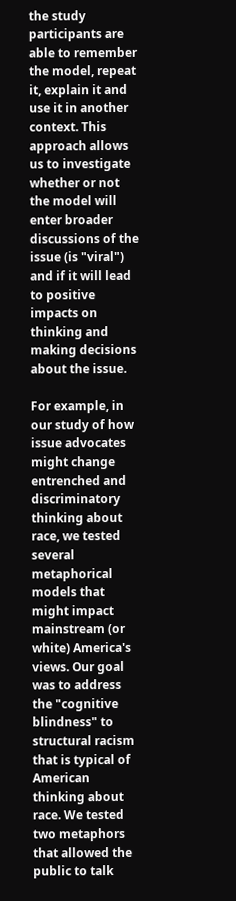the study participants are able to remember the model, repeat it, explain it and use it in another context. This approach allows us to investigate whether or not the model will enter broader discussions of the issue (is "viral") and if it will lead to positive impacts on thinking and making decisions about the issue.

For example, in our study of how issue advocates might change entrenched and discriminatory thinking about race, we tested several metaphorical models that might impact mainstream (or white) America's views. Our goal was to address the "cognitive blindness" to structural racism that is typical of American thinking about race. We tested two metaphors that allowed the public to talk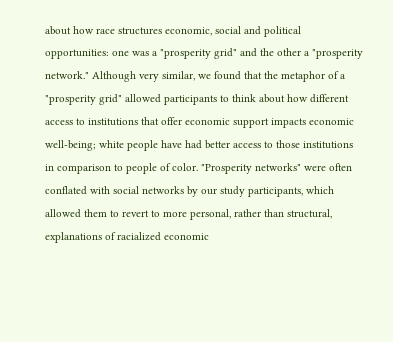about how race structures economic, social and political opportunities: one was a "prosperity grid" and the other a "prosperity network." Although very similar, we found that the metaphor of a "prosperity grid" allowed participants to think about how different access to institutions that offer economic support impacts economic well-being; white people have had better access to those institutions in comparison to people of color. "Prosperity networks" were often conflated with social networks by our study participants, which allowed them to revert to more personal, rather than structural, explanations of racialized economic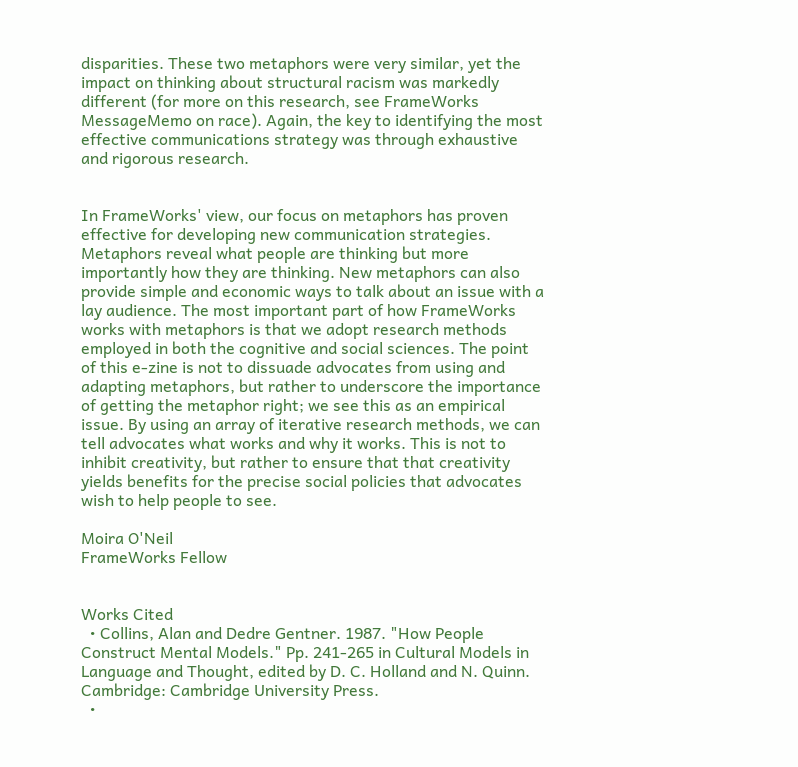disparities. These two metaphors were very similar, yet the impact on thinking about structural racism was markedly different (for more on this research, see FrameWorks MessageMemo on race). Again, the key to identifying the most effective communications strategy was through exhaustive and rigorous research.


In FrameWorks' view, our focus on metaphors has proven effective for developing new communication strategies. Metaphors reveal what people are thinking but more importantly how they are thinking. New metaphors can also provide simple and economic ways to talk about an issue with a lay audience. The most important part of how FrameWorks works with metaphors is that we adopt research methods employed in both the cognitive and social sciences. The point of this e-zine is not to dissuade advocates from using and adapting metaphors, but rather to underscore the importance of getting the metaphor right; we see this as an empirical issue. By using an array of iterative research methods, we can tell advocates what works and why it works. This is not to inhibit creativity, but rather to ensure that that creativity yields benefits for the precise social policies that advocates wish to help people to see.

Moira O'Neil
FrameWorks Fellow


Works Cited
  • Collins, Alan and Dedre Gentner. 1987. "How People Construct Mental Models." Pp. 241-265 in Cultural Models in Language and Thought, edited by D. C. Holland and N. Quinn. Cambridge: Cambridge University Press.
  •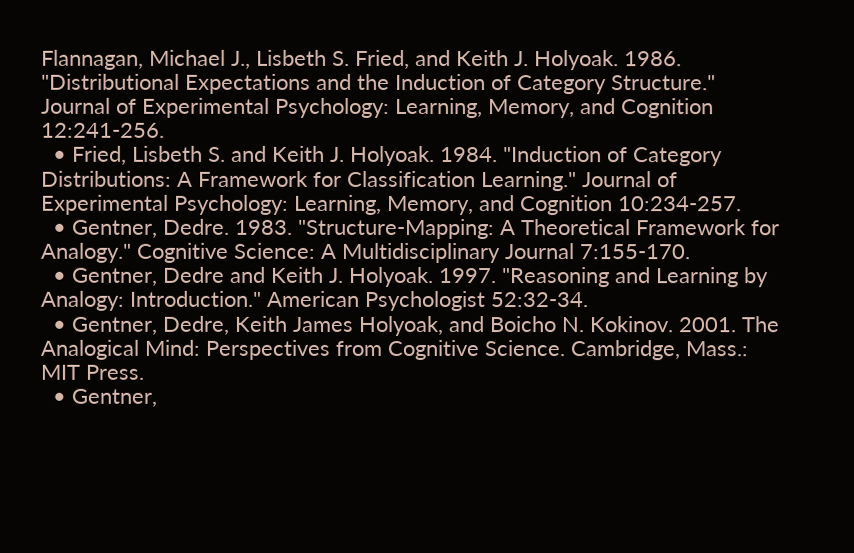Flannagan, Michael J., Lisbeth S. Fried, and Keith J. Holyoak. 1986. "Distributional Expectations and the Induction of Category Structure." Journal of Experimental Psychology: Learning, Memory, and Cognition 12:241-256.
  • Fried, Lisbeth S. and Keith J. Holyoak. 1984. "Induction of Category Distributions: A Framework for Classification Learning." Journal of Experimental Psychology: Learning, Memory, and Cognition 10:234-257.
  • Gentner, Dedre. 1983. "Structure-Mapping: A Theoretical Framework for Analogy." Cognitive Science: A Multidisciplinary Journal 7:155-170.
  • Gentner, Dedre and Keith J. Holyoak. 1997. "Reasoning and Learning by Analogy: Introduction." American Psychologist 52:32-34.
  • Gentner, Dedre, Keith James Holyoak, and Boicho N. Kokinov. 2001. The Analogical Mind: Perspectives from Cognitive Science. Cambridge, Mass.: MIT Press.
  • Gentner,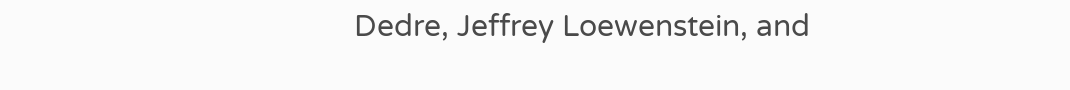Dedre, Jeffrey Loewenstein, and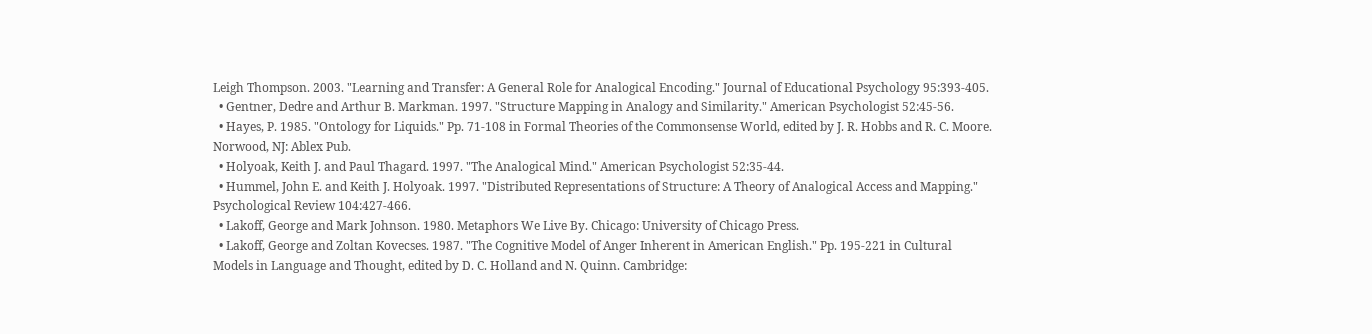Leigh Thompson. 2003. "Learning and Transfer: A General Role for Analogical Encoding." Journal of Educational Psychology 95:393-405.
  • Gentner, Dedre and Arthur B. Markman. 1997. "Structure Mapping in Analogy and Similarity." American Psychologist 52:45-56.
  • Hayes, P. 1985. "Ontology for Liquids." Pp. 71-108 in Formal Theories of the Commonsense World, edited by J. R. Hobbs and R. C. Moore. Norwood, NJ: Ablex Pub.
  • Holyoak, Keith J. and Paul Thagard. 1997. "The Analogical Mind." American Psychologist 52:35-44.
  • Hummel, John E. and Keith J. Holyoak. 1997. "Distributed Representations of Structure: A Theory of Analogical Access and Mapping." Psychological Review 104:427-466.
  • Lakoff, George and Mark Johnson. 1980. Metaphors We Live By. Chicago: University of Chicago Press.
  • Lakoff, George and Zoltan Kovecses. 1987. "The Cognitive Model of Anger Inherent in American English." Pp. 195-221 in Cultural Models in Language and Thought, edited by D. C. Holland and N. Quinn. Cambridge: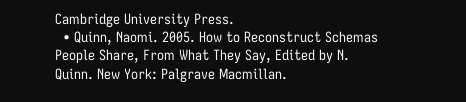Cambridge University Press.
  • Quinn, Naomi. 2005. How to Reconstruct Schemas People Share, From What They Say, Edited by N. Quinn. New York: Palgrave Macmillan.